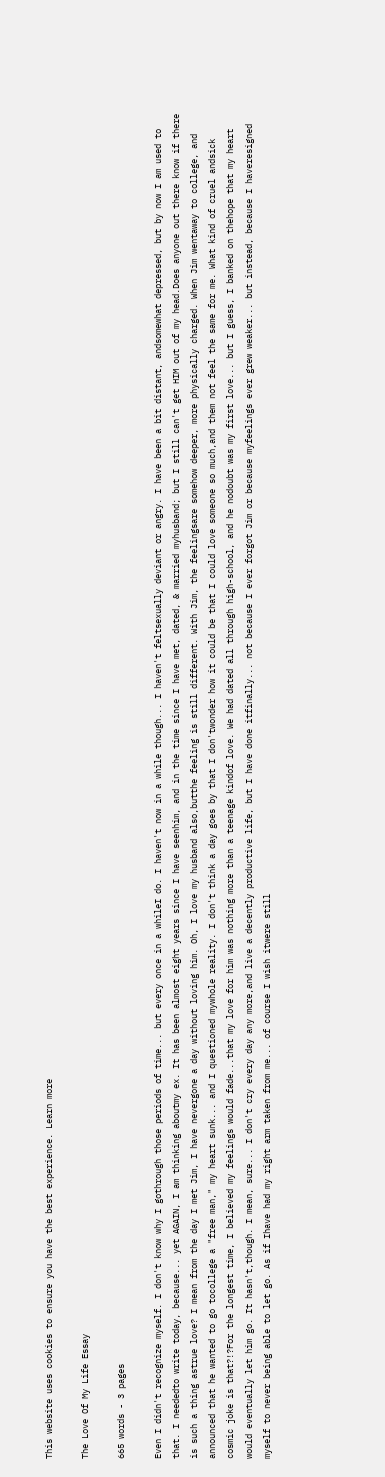This website uses cookies to ensure you have the best experience. Learn more

The Love Of My Life Essay

665 words - 3 pages

Even I didn't recognize myself. I don't know why I gothrough those periods of time... but every once in a whileI do. I haven't now in a while though... I haven't feltsexually deviant or angry. I have been a bit distant, andsomewhat depressed, but by now I am used to that. I neededto write today, because... yet AGAIN, I am thinking aboutmy ex. It has been almost eight years since I have seenhim, and in the time since I have met, dated, & married myhusband; but I still can't get HIM out of my head.Does anyone out there know if there is such a thing astrue love? I mean from the day I met Jim, I have nevergone a day without loving him. Oh, I love my husband also,butthe feeling is still different. With Jim, the feelingsare somehow deeper, more physically charged. When Jim wentaway to college, and announced that he wanted to go tocollege a "free man," my heart sunk... and I questioned mywhole reality. I don't think a day goes by that I don'twonder how it could be that I could love someone so much,and them not feel the same for me. What kind of cruel andsick cosmic joke is that?!?For the longest time, I believed my feelings would fade...that my love for him was nothing more than a teenage kindof love. We had dated all through high-school, and he nodoubt was my first love... but I guess, I banked on thehope that my heart would eventually let him go. It hasn't,though. I mean, sure... I don't cry every day any more,and live a decently productive life, but I have done itfinally... not because I ever forgot Jim or because myfeelings ever grew weaker... but instead, because I haveresigned myself to never being able to let go. As if Ihave had my right arm taken from me... of course I wish itwere still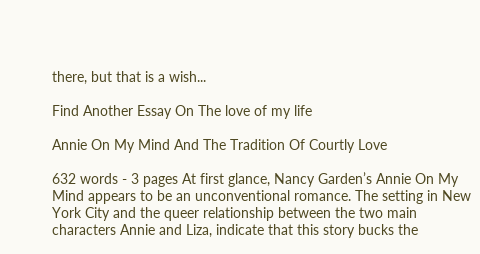there, but that is a wish...

Find Another Essay On The love of my life

Annie On My Mind And The Tradition Of Courtly Love

632 words - 3 pages At first glance, Nancy Garden’s Annie On My Mind appears to be an unconventional romance. The setting in New York City and the queer relationship between the two main characters Annie and Liza, indicate that this story bucks the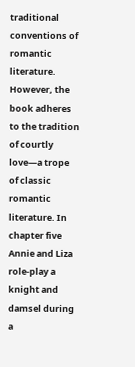traditional conventions of romantic literature. However, the book adheres to the tradition of courtly love—a trope of classic romantic literature. In chapter five Annie and Liza role-play a knight and damsel during a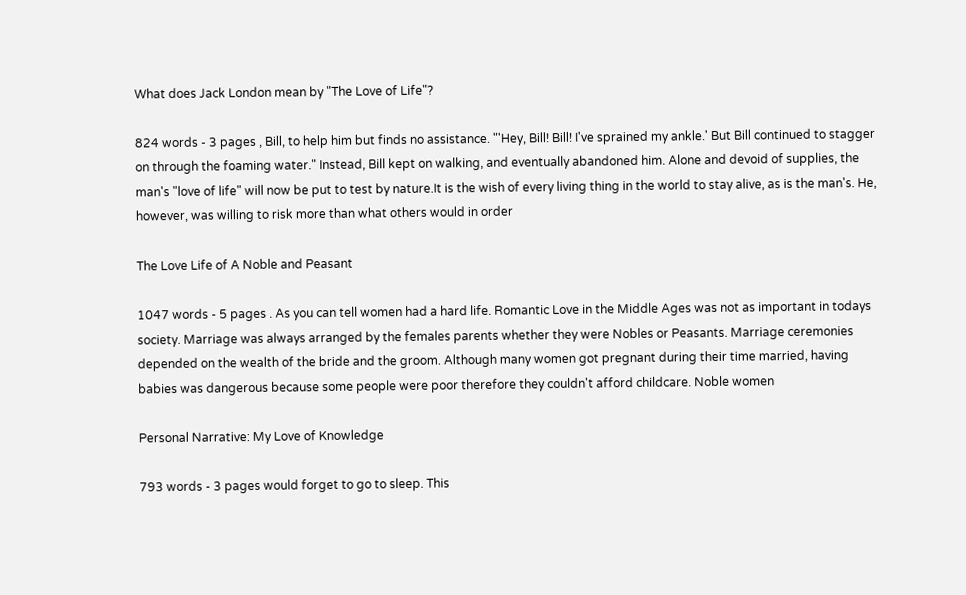What does Jack London mean by "The Love of Life"?

824 words - 3 pages , Bill, to help him but finds no assistance. "'Hey, Bill! Bill! I've sprained my ankle.' But Bill continued to stagger on through the foaming water." Instead, Bill kept on walking, and eventually abandoned him. Alone and devoid of supplies, the man's "love of life" will now be put to test by nature.It is the wish of every living thing in the world to stay alive, as is the man's. He, however, was willing to risk more than what others would in order

The Love Life of A Noble and Peasant

1047 words - 5 pages . As you can tell women had a hard life. Romantic Love in the Middle Ages was not as important in todays society. Marriage was always arranged by the females parents whether they were Nobles or Peasants. Marriage ceremonies depended on the wealth of the bride and the groom. Although many women got pregnant during their time married, having babies was dangerous because some people were poor therefore they couldn't afford childcare. Noble women

Personal Narrative: My Love of Knowledge

793 words - 3 pages would forget to go to sleep. This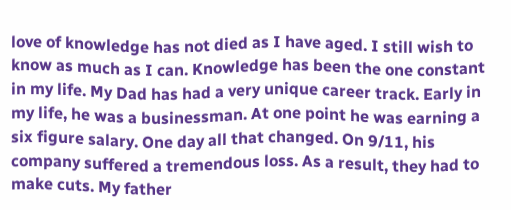love of knowledge has not died as I have aged. I still wish to know as much as I can. Knowledge has been the one constant in my life. My Dad has had a very unique career track. Early in my life, he was a businessman. At one point he was earning a six figure salary. One day all that changed. On 9/11, his company suffered a tremendous loss. As a result, they had to make cuts. My father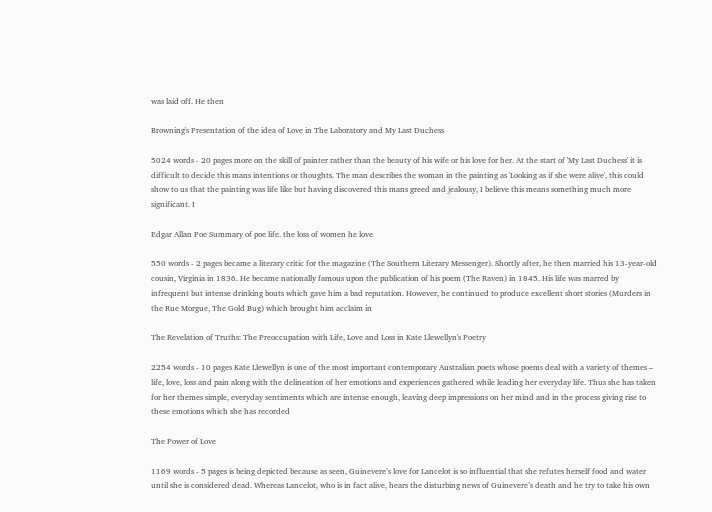was laid off. He then

Browning's Presentation of the idea of Love in The Laboratory and My Last Duchess

5024 words - 20 pages more on the skill of painter rather than the beauty of his wife or his love for her. At the start of 'My Last Duchess' it is difficult to decide this mans intentions or thoughts. The man describes the woman in the painting as 'Looking as if she were alive', this could show to us that the painting was life like but having discovered this mans greed and jealousy, I believe this means something much more significant. I

Edgar Allan Poe Summary of poe life. the loss of women he love

550 words - 2 pages became a literary critic for the magazine (The Southern Literary Messenger). Shortly after, he then married his 13-year-old cousin, Virginia in 1836. He became nationally famous upon the publication of his poem (The Raven) in 1845. His life was marred by infrequent but intense drinking bouts which gave him a bad reputation. However, he continued to produce excellent short stories (Murders in the Rue Morgue, The Gold Bug) which brought him acclaim in

The Revelation of Truths: The Preoccupation with Life, Love and Loss in Kate Llewellyn's Poetry

2254 words - 10 pages Kate Llewellyn is one of the most important contemporary Australian poets whose poems deal with a variety of themes – life, love, loss and pain along with the delineation of her emotions and experiences gathered while leading her everyday life. Thus she has taken for her themes simple, everyday sentiments which are intense enough, leaving deep impressions on her mind and in the process giving rise to these emotions which she has recorded

The Power of Love

1169 words - 5 pages is being depicted because as seen, Guinevere’s love for Lancelot is so influential that she refutes herself food and water until she is considered dead. Whereas Lancelot, who is in fact alive, hears the disturbing news of Guinevere’s death and he try to take his own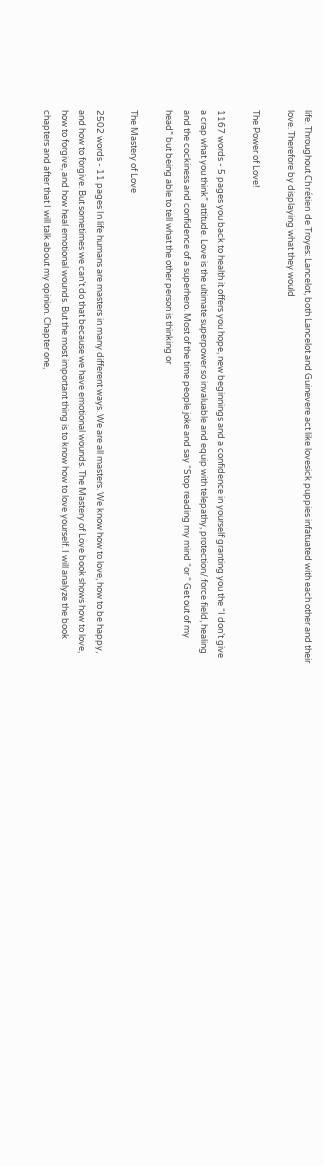life. Throughout Chrétien de Troyes: Lancelot, both Lancelot and Guinevere act like lovesick puppies infatuated with each other and their love. Therefore by displaying what they would

The Power of Love!

1167 words - 5 pages you back to health it offers you hope, new beginnings and a confidence in yourself granting you the “I don’t give a crap what you think” attitude. Love is the ultimate superpower so invaluable and equip with telepathy, protection/ force field, healing and the cockiness and confidence of a superhero. Most of the time people joke and say “Stop reading my mind “or “ Get out of my head” but being able to tell what the other person is thinking or

The Mastery of Love

2502 words - 11 pages In life humans are masters in many different ways. We are all masters. We know how to love, how to be happy, and how to forgive. But sometimes we can’t do that because we have emotional wounds. The Mastery of Love book shows how to love, how to forgive, and how heal emotional wounds. But the most important thing is to know how to love yourself. I will analyze the book chapters and after that I will talk about my opinion. Chapter one,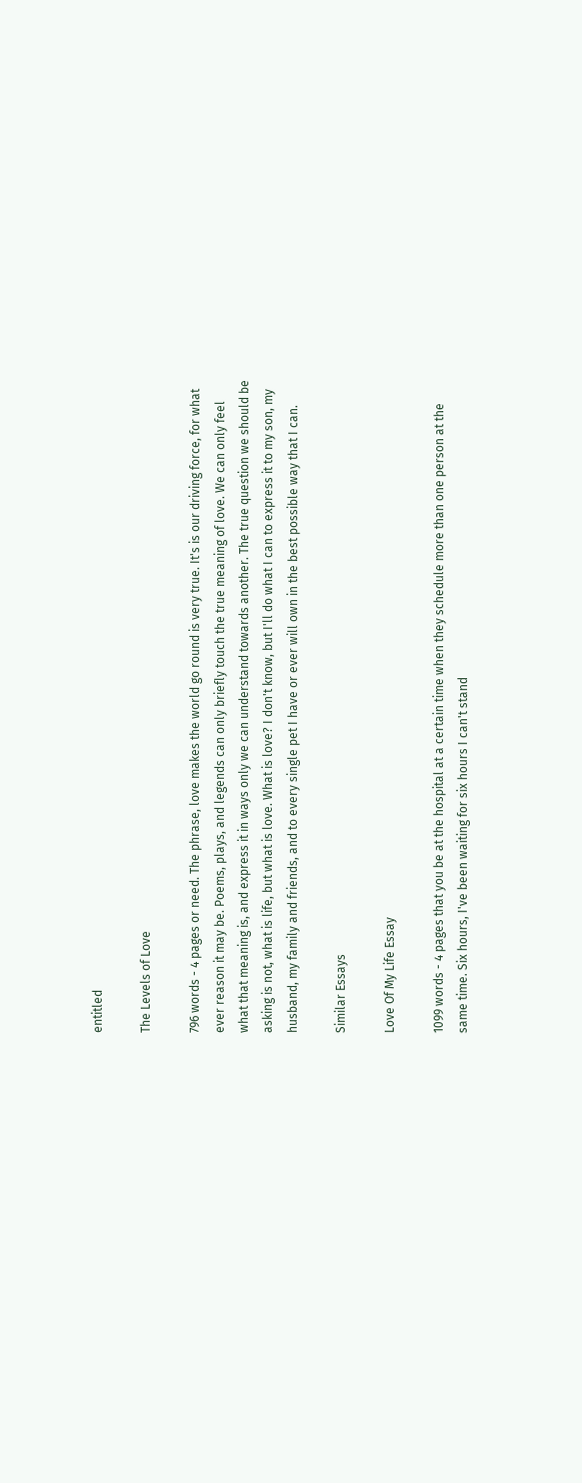entitled

The Levels of Love

796 words - 4 pages or need. The phrase, love makes the world go round is very true. It's is our driving force, for what ever reason it may be. Poems, plays, and legends can only briefly touch the true meaning of love. We can only feel what that meaning is, and express it in ways only we can understand towards another. The true question we should be asking is not, what is life, but what is love. What is love? I don't know, but I'll do what I can to express it to my son, my husband, my family and friends, and to every single pet I have or ever will own in the best possible way that I can.

Similar Essays

Love Of My Life Essay

1099 words - 4 pages that you be at the hospital at a certain time when they schedule more than one person at the same time. Six hours, I've been waiting for six hours I can't stand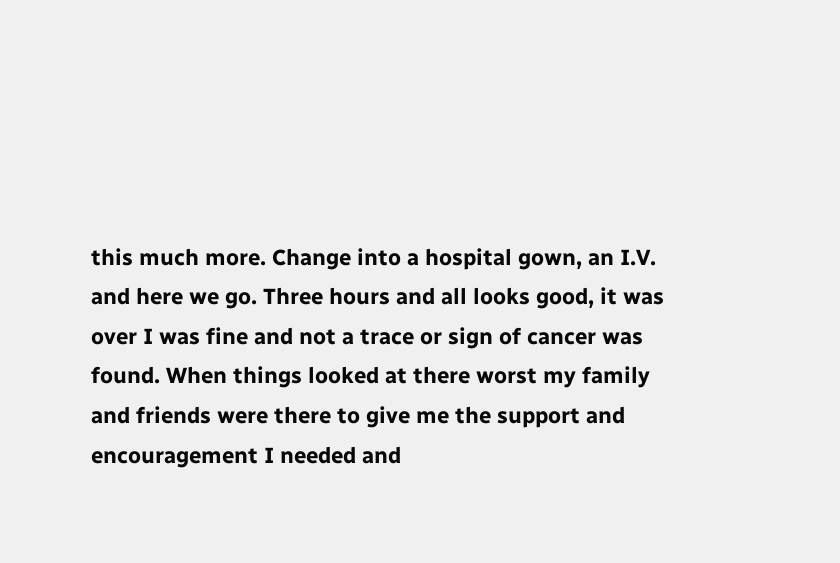this much more. Change into a hospital gown, an I.V. and here we go. Three hours and all looks good, it was over I was fine and not a trace or sign of cancer was found. When things looked at there worst my family and friends were there to give me the support and encouragement I needed and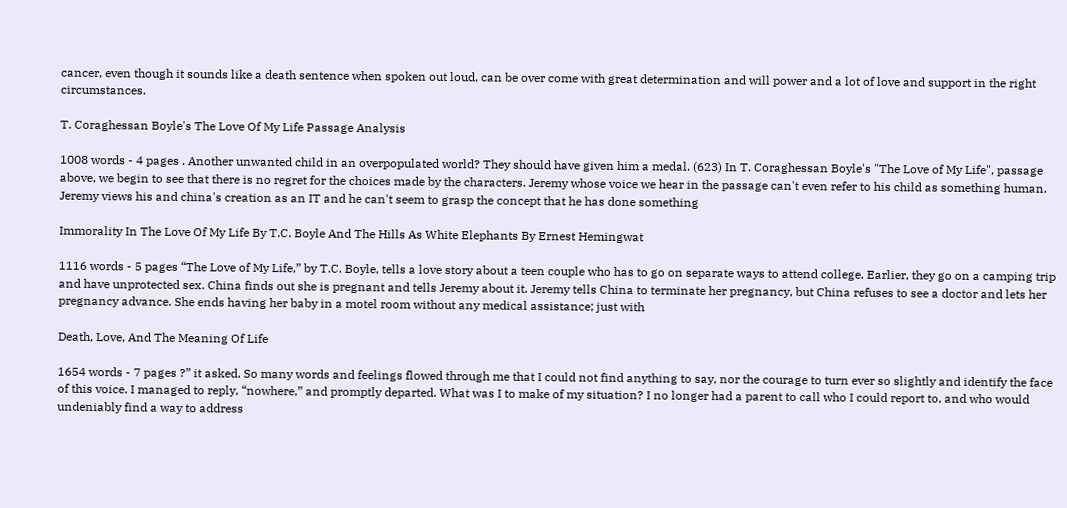cancer, even though it sounds like a death sentence when spoken out loud, can be over come with great determination and will power and a lot of love and support in the right circumstances.

T. Coraghessan Boyle's The Love Of My Life Passage Analysis

1008 words - 4 pages . Another unwanted child in an overpopulated world? They should have given him a medal. (623) In T. Coraghessan Boyle's "The Love of My Life", passage above, we begin to see that there is no regret for the choices made by the characters. Jeremy whose voice we hear in the passage can't even refer to his child as something human. Jeremy views his and china's creation as an IT and he can't seem to grasp the concept that he has done something

Immorality In The Love Of My Life By T.C. Boyle And The Hills As White Elephants By Ernest Hemingwat

1116 words - 5 pages “The Love of My Life,” by T.C. Boyle, tells a love story about a teen couple who has to go on separate ways to attend college. Earlier, they go on a camping trip and have unprotected sex. China finds out she is pregnant and tells Jeremy about it. Jeremy tells China to terminate her pregnancy, but China refuses to see a doctor and lets her pregnancy advance. She ends having her baby in a motel room without any medical assistance; just with

Death, Love, And The Meaning Of Life

1654 words - 7 pages ?” it asked. So many words and feelings flowed through me that I could not find anything to say, nor the courage to turn ever so slightly and identify the face of this voice. I managed to reply, “nowhere,” and promptly departed. What was I to make of my situation? I no longer had a parent to call who I could report to, and who would undeniably find a way to address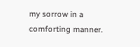my sorrow in a comforting manner.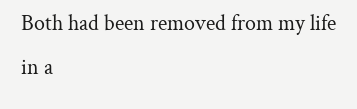Both had been removed from my life in a